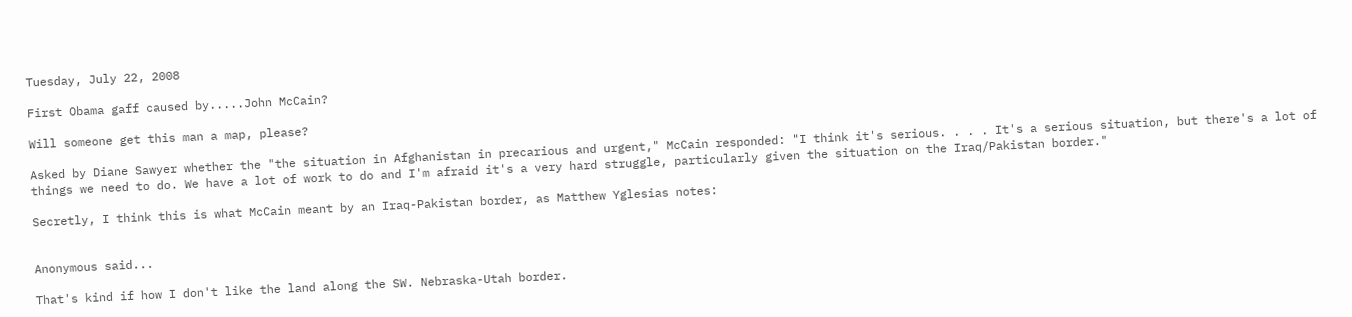Tuesday, July 22, 2008

First Obama gaff caused by.....John McCain?

Will someone get this man a map, please?

Asked by Diane Sawyer whether the "the situation in Afghanistan in precarious and urgent," McCain responded: "I think it's serious. . . . It's a serious situation, but there's a lot of things we need to do. We have a lot of work to do and I'm afraid it's a very hard struggle, particularly given the situation on the Iraq/Pakistan border."

Secretly, I think this is what McCain meant by an Iraq-Pakistan border, as Matthew Yglesias notes:


Anonymous said...

That's kind if how I don't like the land along the SW. Nebraska-Utah border.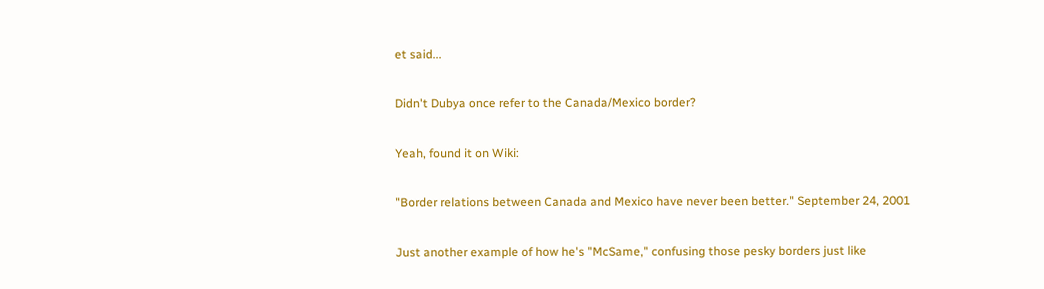et said...

Didn't Dubya once refer to the Canada/Mexico border?

Yeah, found it on Wiki:

"Border relations between Canada and Mexico have never been better." September 24, 2001

Just another example of how he's "McSame," confusing those pesky borders just like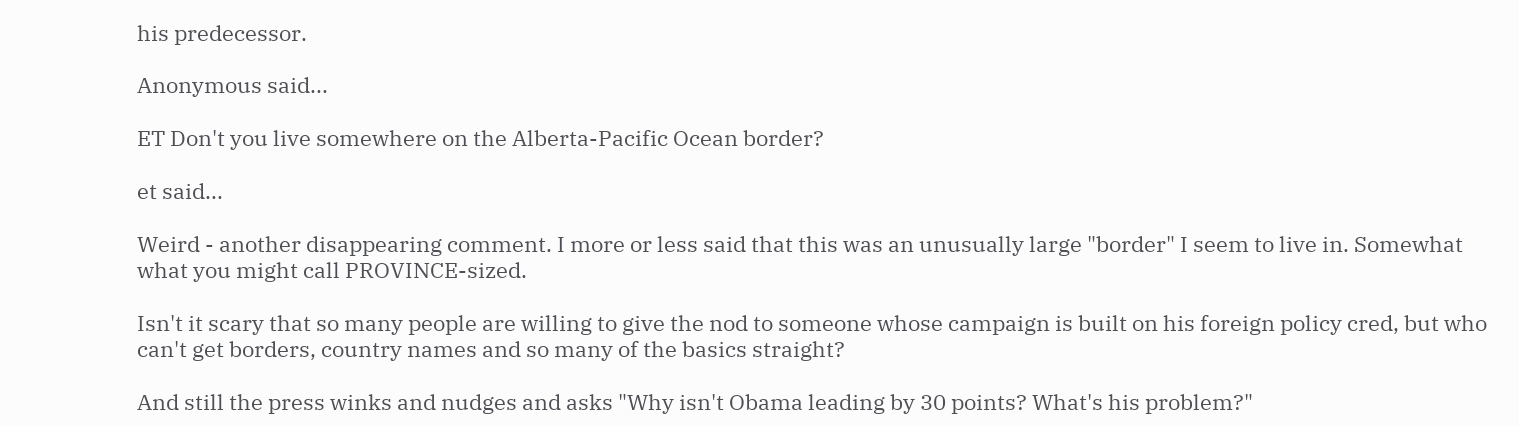his predecessor.

Anonymous said...

ET Don't you live somewhere on the Alberta-Pacific Ocean border?

et said...

Weird - another disappearing comment. I more or less said that this was an unusually large "border" I seem to live in. Somewhat what you might call PROVINCE-sized.

Isn't it scary that so many people are willing to give the nod to someone whose campaign is built on his foreign policy cred, but who can't get borders, country names and so many of the basics straight?

And still the press winks and nudges and asks "Why isn't Obama leading by 30 points? What's his problem?"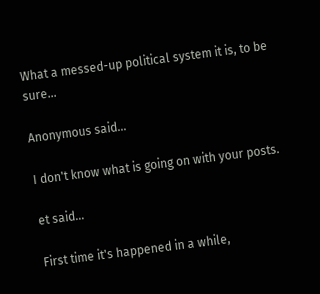What a messed-up political system it is, to be sure...

Anonymous said...

I don't know what is going on with your posts.

et said...

First time it's happened in a while,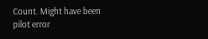Count. Might have been pilot error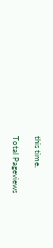this time.

Total Pageviews